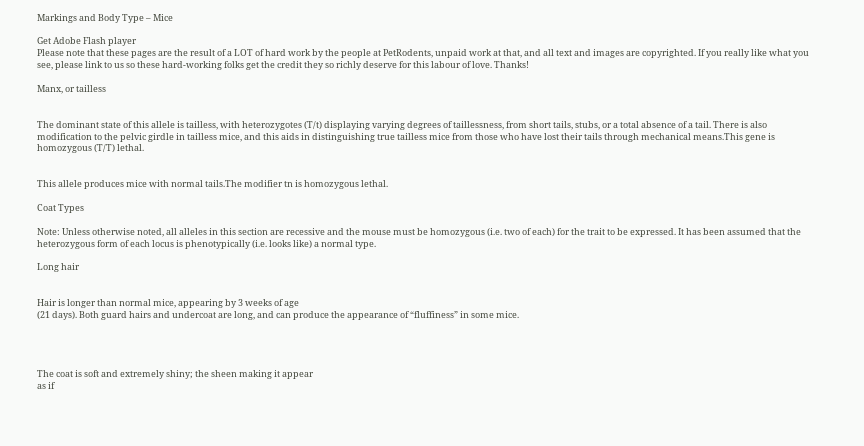Markings and Body Type – Mice

Get Adobe Flash player
Please note that these pages are the result of a LOT of hard work by the people at PetRodents, unpaid work at that, and all text and images are copyrighted. If you really like what you see, please link to us so these hard-working folks get the credit they so richly deserve for this labour of love. Thanks!

Manx, or tailless


The dominant state of this allele is tailless, with heterozygotes (T/t) displaying varying degrees of taillessness, from short tails, stubs, or a total absence of a tail. There is also modification to the pelvic girdle in tailless mice, and this aids in distinguishing true tailless mice from those who have lost their tails through mechanical means.This gene is homozygous (T/T) lethal.


This allele produces mice with normal tails.The modifier tn is homozygous lethal.

Coat Types

Note: Unless otherwise noted, all alleles in this section are recessive and the mouse must be homozygous (i.e. two of each) for the trait to be expressed. It has been assumed that the heterozygous form of each locus is phenotypically (i.e. looks like) a normal type.

Long hair


Hair is longer than normal mice, appearing by 3 weeks of age
(21 days). Both guard hairs and undercoat are long, and can produce the appearance of “fluffiness” in some mice.




The coat is soft and extremely shiny; the sheen making it appear
as if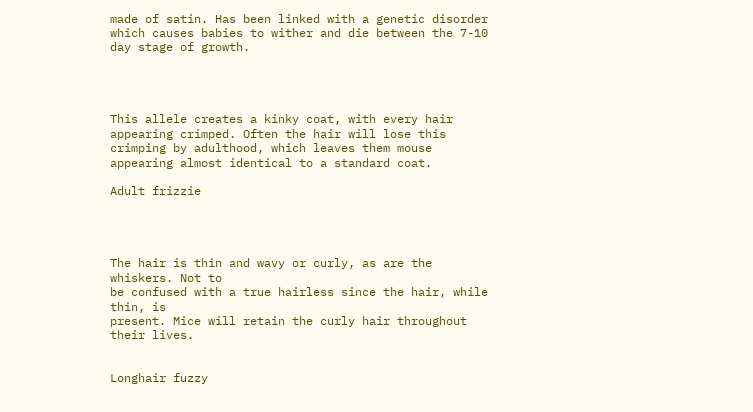made of satin. Has been linked with a genetic disorder which causes babies to wither and die between the 7-10 day stage of growth.




This allele creates a kinky coat, with every hair appearing crimped. Often the hair will lose this crimping by adulthood, which leaves them mouse appearing almost identical to a standard coat.

Adult frizzie




The hair is thin and wavy or curly, as are the whiskers. Not to
be confused with a true hairless since the hair, while thin, is
present. Mice will retain the curly hair throughout their lives.


Longhair fuzzy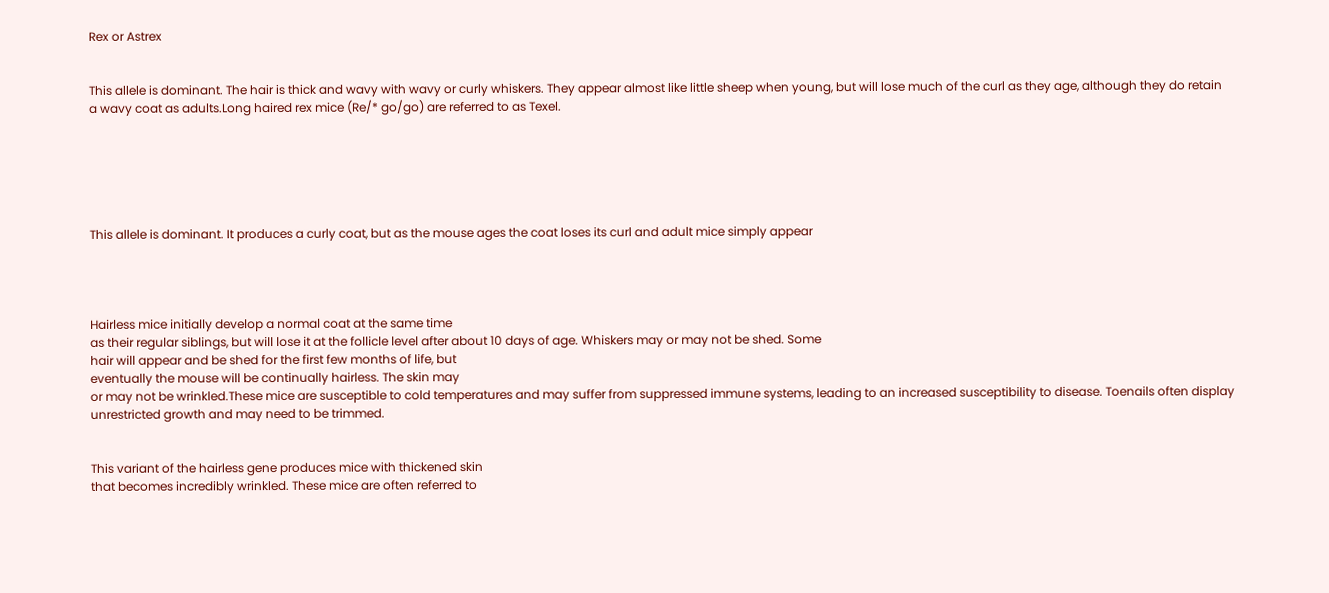Rex or Astrex


This allele is dominant. The hair is thick and wavy with wavy or curly whiskers. They appear almost like little sheep when young, but will lose much of the curl as they age, although they do retain
a wavy coat as adults.Long haired rex mice (Re/* go/go) are referred to as Texel.






This allele is dominant. It produces a curly coat, but as the mouse ages the coat loses its curl and adult mice simply appear




Hairless mice initially develop a normal coat at the same time
as their regular siblings, but will lose it at the follicle level after about 10 days of age. Whiskers may or may not be shed. Some
hair will appear and be shed for the first few months of life, but
eventually the mouse will be continually hairless. The skin may
or may not be wrinkled.These mice are susceptible to cold temperatures and may suffer from suppressed immune systems, leading to an increased susceptibility to disease. Toenails often display unrestricted growth and may need to be trimmed.


This variant of the hairless gene produces mice with thickened skin
that becomes incredibly wrinkled. These mice are often referred to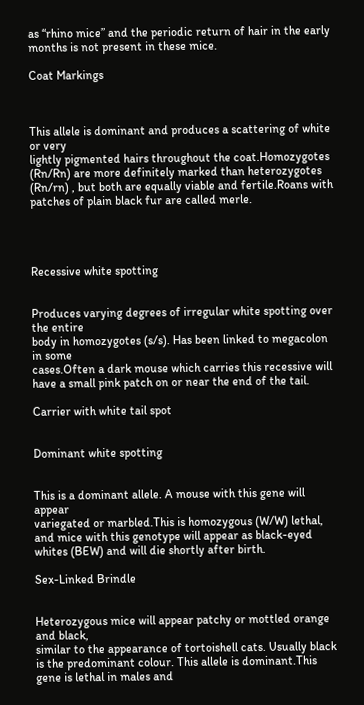as “rhino mice” and the periodic return of hair in the early months is not present in these mice.

Coat Markings



This allele is dominant and produces a scattering of white or very
lightly pigmented hairs throughout the coat.Homozygotes (Rn/Rn) are more definitely marked than heterozygotes (Rn/rn) , but both are equally viable and fertile.Roans with patches of plain black fur are called merle.




Recessive white spotting


Produces varying degrees of irregular white spotting over the entire
body in homozygotes (s/s). Has been linked to megacolon in some
cases.Often a dark mouse which carries this recessive will have a small pink patch on or near the end of the tail.

Carrier with white tail spot


Dominant white spotting


This is a dominant allele. A mouse with this gene will appear
variegated or marbled.This is homozygous (W/W) lethal, and mice with this genotype will appear as black-eyed whites (BEW) and will die shortly after birth.

Sex-Linked Brindle


Heterozygous mice will appear patchy or mottled orange and black,
similar to the appearance of tortoishell cats. Usually black is the predominant colour. This allele is dominant.This gene is lethal in males and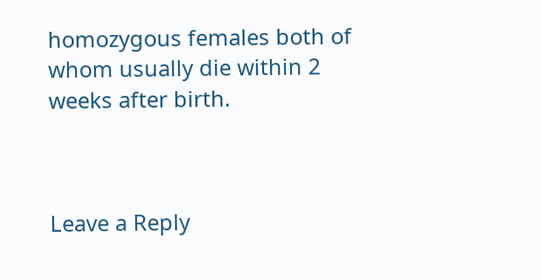homozygous females both of whom usually die within 2 weeks after birth.



Leave a Reply